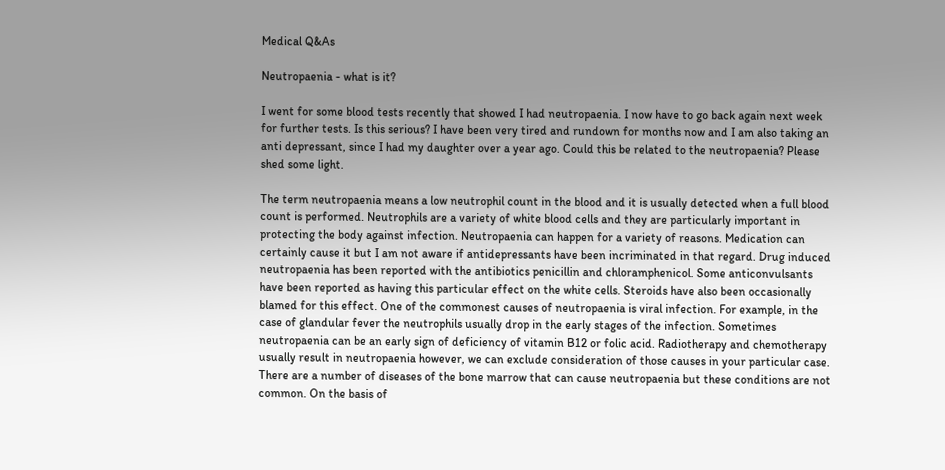Medical Q&As

Neutropaenia - what is it?

I went for some blood tests recently that showed I had neutropaenia. I now have to go back again next week for further tests. Is this serious? I have been very tired and rundown for months now and I am also taking an anti depressant, since I had my daughter over a year ago. Could this be related to the neutropaenia? Please shed some light.

The term neutropaenia means a low neutrophil count in the blood and it is usually detected when a full blood count is performed. Neutrophils are a variety of white blood cells and they are particularly important in protecting the body against infection. Neutropaenia can happen for a variety of reasons. Medication can certainly cause it but I am not aware if antidepressants have been incriminated in that regard. Drug induced neutropaenia has been reported with the antibiotics penicillin and chloramphenicol. Some anticonvulsants have been reported as having this particular effect on the white cells. Steroids have also been occasionally blamed for this effect. One of the commonest causes of neutropaenia is viral infection. For example, in the case of glandular fever the neutrophils usually drop in the early stages of the infection. Sometimes neutropaenia can be an early sign of deficiency of vitamin B12 or folic acid. Radiotherapy and chemotherapy usually result in neutropaenia however, we can exclude consideration of those causes in your particular case. There are a number of diseases of the bone marrow that can cause neutropaenia but these conditions are not common. On the basis of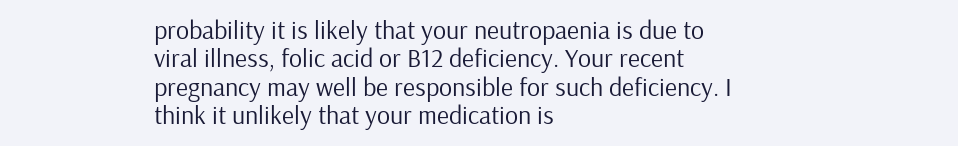probability it is likely that your neutropaenia is due to viral illness, folic acid or B12 deficiency. Your recent pregnancy may well be responsible for such deficiency. I think it unlikely that your medication is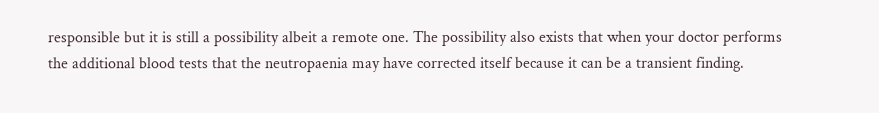responsible but it is still a possibility albeit a remote one. The possibility also exists that when your doctor performs the additional blood tests that the neutropaenia may have corrected itself because it can be a transient finding.